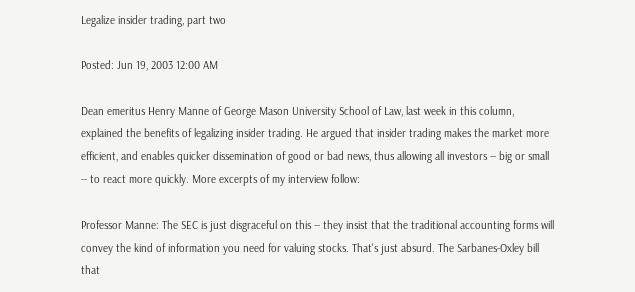Legalize insider trading, part two

Posted: Jun 19, 2003 12:00 AM

Dean emeritus Henry Manne of George Mason University School of Law, last week in this column, explained the benefits of legalizing insider trading. He argued that insider trading makes the market more efficient, and enables quicker dissemination of good or bad news, thus allowing all investors -- big or small -- to react more quickly. More excerpts of my interview follow:

Professor Manne: The SEC is just disgraceful on this -- they insist that the traditional accounting forms will convey the kind of information you need for valuing stocks. That's just absurd. The Sarbanes-Oxley bill that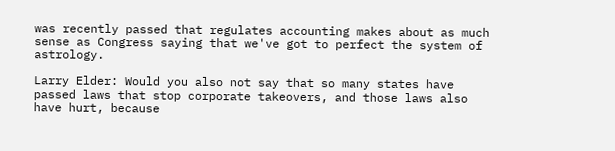was recently passed that regulates accounting makes about as much sense as Congress saying that we've got to perfect the system of astrology.

Larry Elder: Would you also not say that so many states have passed laws that stop corporate takeovers, and those laws also have hurt, because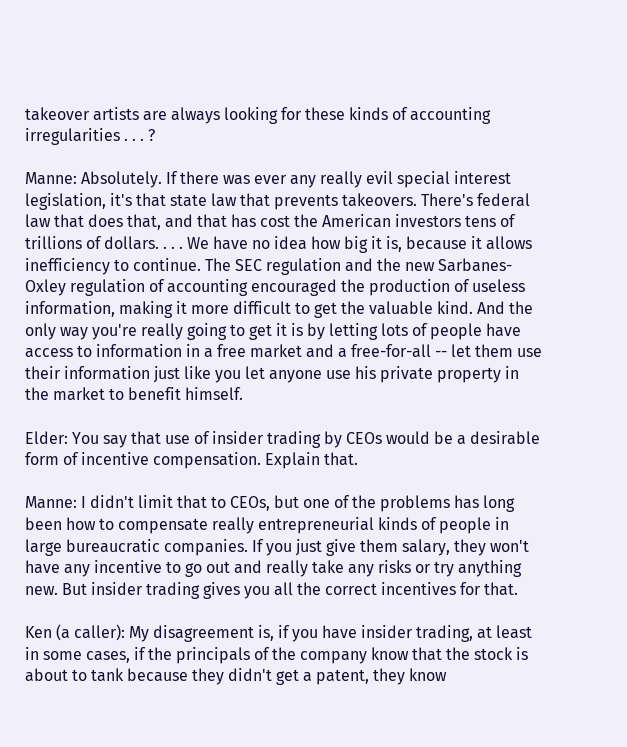takeover artists are always looking for these kinds of accounting irregularities . . . ?

Manne: Absolutely. If there was ever any really evil special interest legislation, it's that state law that prevents takeovers. There's federal law that does that, and that has cost the American investors tens of trillions of dollars. . . . We have no idea how big it is, because it allows inefficiency to continue. The SEC regulation and the new Sarbanes-Oxley regulation of accounting encouraged the production of useless information, making it more difficult to get the valuable kind. And the only way you're really going to get it is by letting lots of people have access to information in a free market and a free-for-all -- let them use their information just like you let anyone use his private property in the market to benefit himself.

Elder: You say that use of insider trading by CEOs would be a desirable form of incentive compensation. Explain that.

Manne: I didn't limit that to CEOs, but one of the problems has long been how to compensate really entrepreneurial kinds of people in large bureaucratic companies. If you just give them salary, they won't have any incentive to go out and really take any risks or try anything new. But insider trading gives you all the correct incentives for that.

Ken (a caller): My disagreement is, if you have insider trading, at least in some cases, if the principals of the company know that the stock is about to tank because they didn't get a patent, they know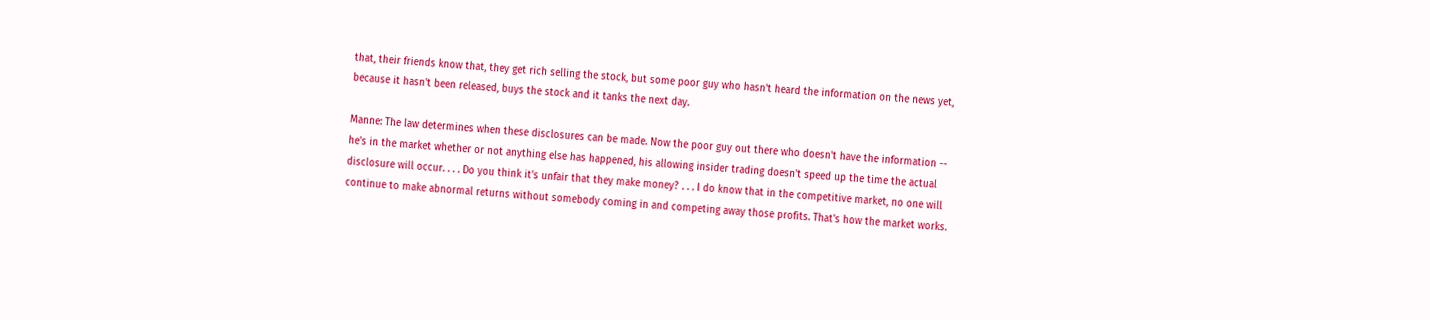that, their friends know that, they get rich selling the stock, but some poor guy who hasn't heard the information on the news yet, because it hasn't been released, buys the stock and it tanks the next day.

Manne: The law determines when these disclosures can be made. Now the poor guy out there who doesn't have the information -- he's in the market whether or not anything else has happened, his allowing insider trading doesn't speed up the time the actual disclosure will occur. . . . Do you think it's unfair that they make money? . . . I do know that in the competitive market, no one will continue to make abnormal returns without somebody coming in and competing away those profits. That's how the market works.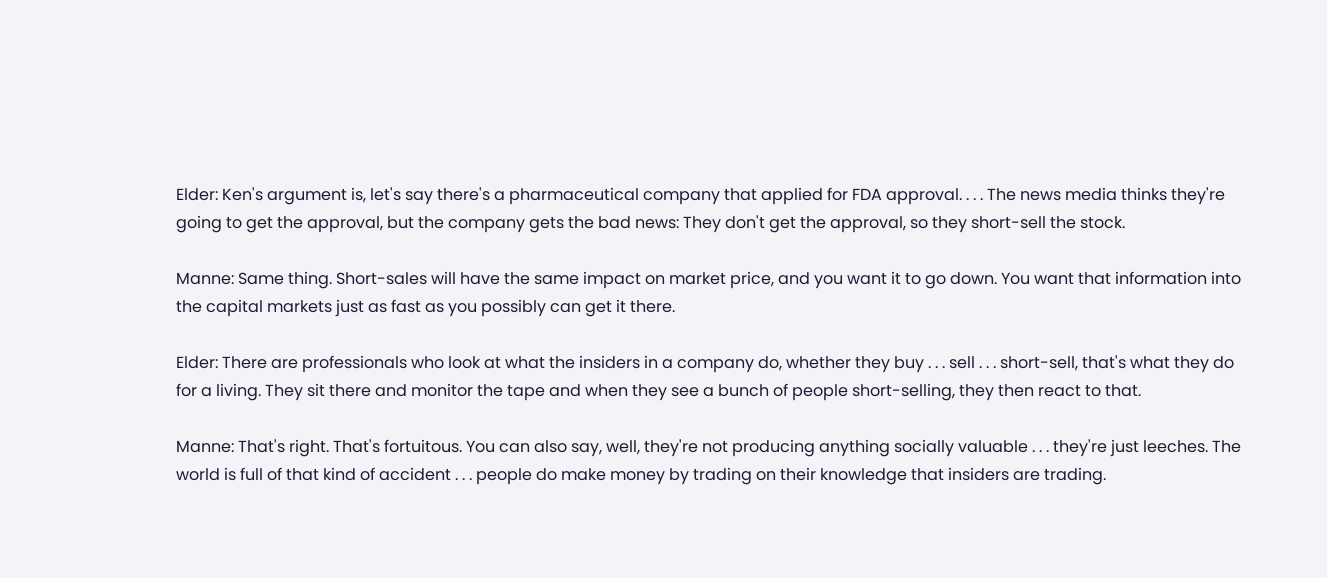Elder: Ken's argument is, let's say there's a pharmaceutical company that applied for FDA approval. . . . The news media thinks they're going to get the approval, but the company gets the bad news: They don't get the approval, so they short-sell the stock.

Manne: Same thing. Short-sales will have the same impact on market price, and you want it to go down. You want that information into the capital markets just as fast as you possibly can get it there.

Elder: There are professionals who look at what the insiders in a company do, whether they buy . . . sell . . . short-sell, that's what they do for a living. They sit there and monitor the tape and when they see a bunch of people short-selling, they then react to that.

Manne: That's right. That's fortuitous. You can also say, well, they're not producing anything socially valuable . . . they're just leeches. The world is full of that kind of accident . . . people do make money by trading on their knowledge that insiders are trading.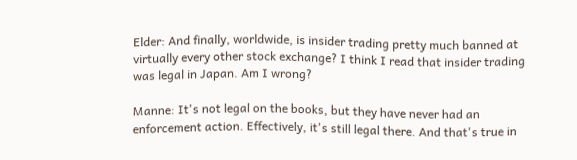Elder: And finally, worldwide, is insider trading pretty much banned at virtually every other stock exchange? I think I read that insider trading was legal in Japan. Am I wrong?

Manne: It's not legal on the books, but they have never had an enforcement action. Effectively, it's still legal there. And that's true in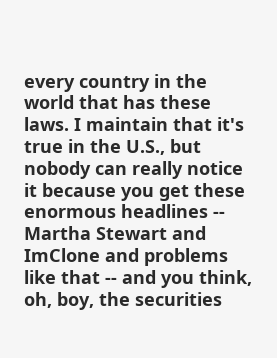every country in the world that has these laws. I maintain that it's true in the U.S., but nobody can really notice it because you get these enormous headlines -- Martha Stewart and ImClone and problems like that -- and you think, oh, boy, the securities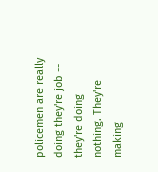policemen are really doing they're job -- they're doing nothing. They're making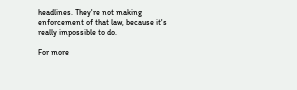headlines. They're not making enforcement of that law, because it's really impossible to do.

For more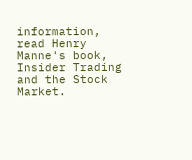information, read Henry Manne's book, Insider Trading and the Stock Market.